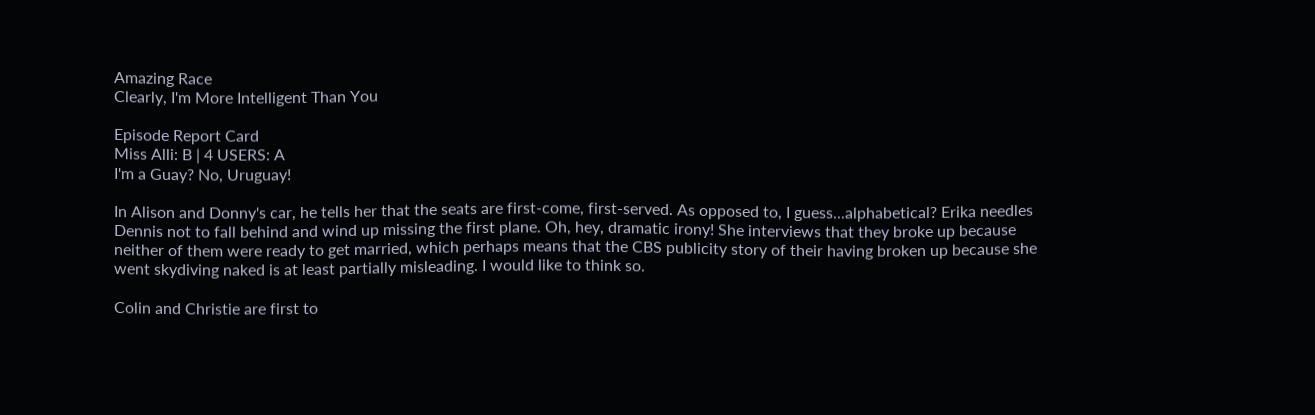Amazing Race
Clearly, I'm More Intelligent Than You

Episode Report Card
Miss Alli: B | 4 USERS: A
I'm a Guay? No, Uruguay!

In Alison and Donny's car, he tells her that the seats are first-come, first-served. As opposed to, I guess...alphabetical? Erika needles Dennis not to fall behind and wind up missing the first plane. Oh, hey, dramatic irony! She interviews that they broke up because neither of them were ready to get married, which perhaps means that the CBS publicity story of their having broken up because she went skydiving naked is at least partially misleading. I would like to think so.

Colin and Christie are first to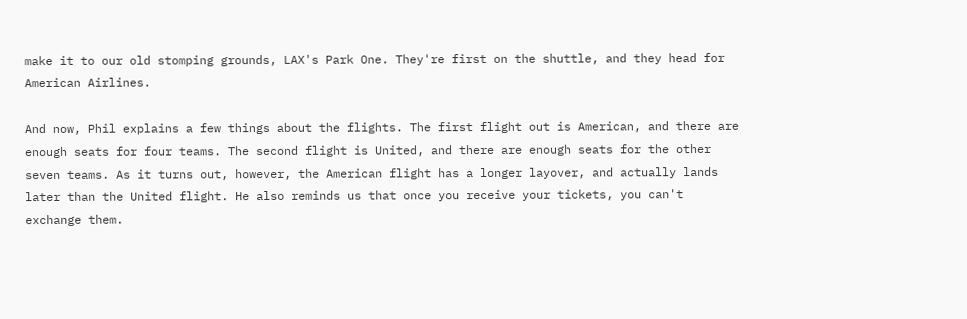make it to our old stomping grounds, LAX's Park One. They're first on the shuttle, and they head for American Airlines.

And now, Phil explains a few things about the flights. The first flight out is American, and there are enough seats for four teams. The second flight is United, and there are enough seats for the other seven teams. As it turns out, however, the American flight has a longer layover, and actually lands later than the United flight. He also reminds us that once you receive your tickets, you can't exchange them.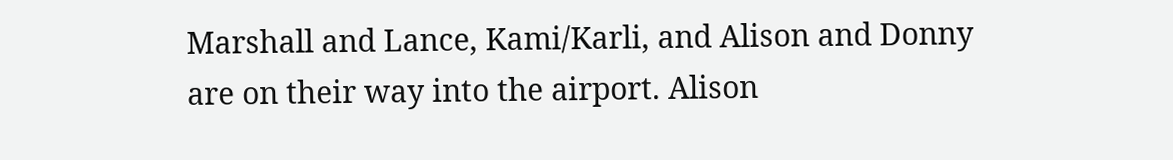Marshall and Lance, Kami/Karli, and Alison and Donny are on their way into the airport. Alison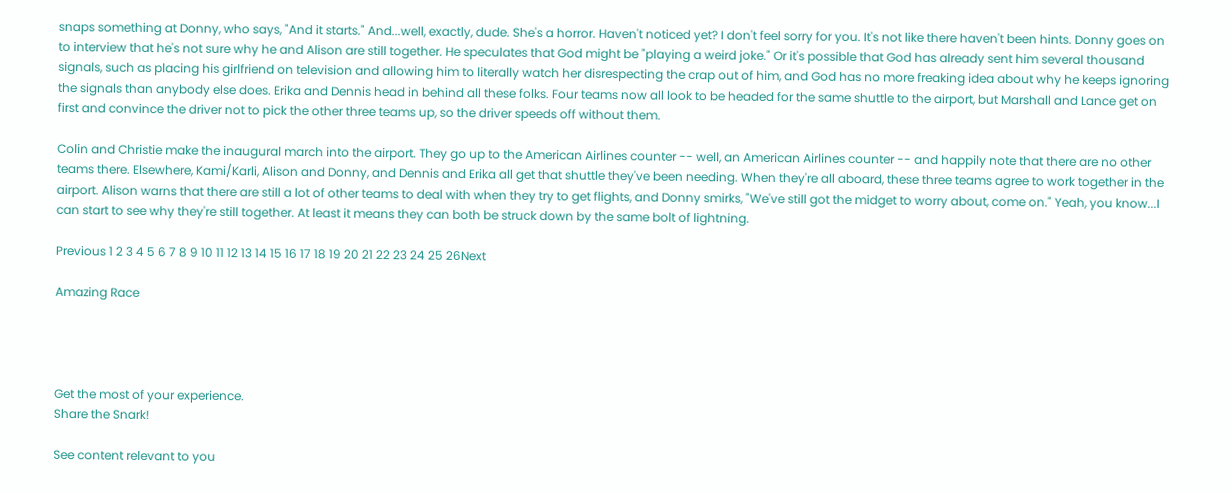snaps something at Donny, who says, "And it starts." And...well, exactly, dude. She's a horror. Haven't noticed yet? I don't feel sorry for you. It's not like there haven't been hints. Donny goes on to interview that he's not sure why he and Alison are still together. He speculates that God might be "playing a weird joke." Or it's possible that God has already sent him several thousand signals, such as placing his girlfriend on television and allowing him to literally watch her disrespecting the crap out of him, and God has no more freaking idea about why he keeps ignoring the signals than anybody else does. Erika and Dennis head in behind all these folks. Four teams now all look to be headed for the same shuttle to the airport, but Marshall and Lance get on first and convince the driver not to pick the other three teams up, so the driver speeds off without them.

Colin and Christie make the inaugural march into the airport. They go up to the American Airlines counter -- well, an American Airlines counter -- and happily note that there are no other teams there. Elsewhere, Kami/Karli, Alison and Donny, and Dennis and Erika all get that shuttle they've been needing. When they're all aboard, these three teams agree to work together in the airport. Alison warns that there are still a lot of other teams to deal with when they try to get flights, and Donny smirks, "We've still got the midget to worry about, come on." Yeah, you know...I can start to see why they're still together. At least it means they can both be struck down by the same bolt of lightning.

Previous 1 2 3 4 5 6 7 8 9 10 11 12 13 14 15 16 17 18 19 20 21 22 23 24 25 26Next

Amazing Race




Get the most of your experience.
Share the Snark!

See content relevant to you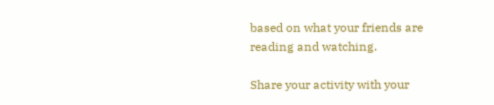based on what your friends are reading and watching.

Share your activity with your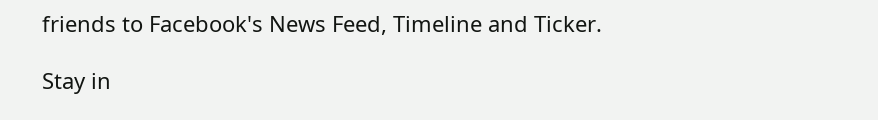friends to Facebook's News Feed, Timeline and Ticker.

Stay in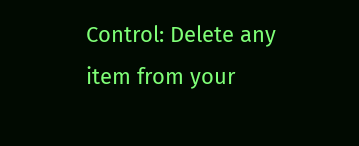Control: Delete any item from your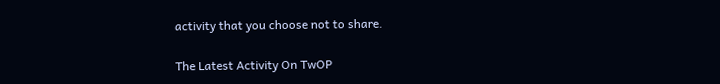activity that you choose not to share.

The Latest Activity On TwOP